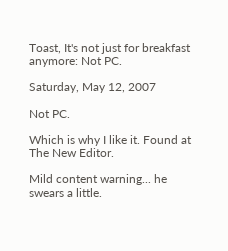Toast, It's not just for breakfast anymore: Not PC.

Saturday, May 12, 2007

Not PC.

Which is why I like it. Found at The New Editor.

Mild content warning... he swears a little.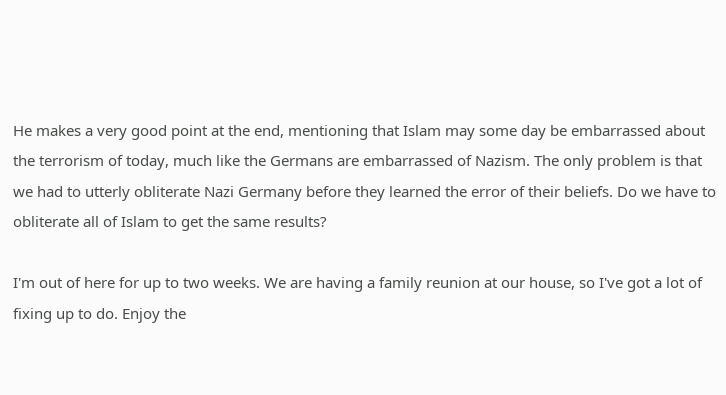He makes a very good point at the end, mentioning that Islam may some day be embarrassed about the terrorism of today, much like the Germans are embarrassed of Nazism. The only problem is that we had to utterly obliterate Nazi Germany before they learned the error of their beliefs. Do we have to obliterate all of Islam to get the same results?

I'm out of here for up to two weeks. We are having a family reunion at our house, so I've got a lot of fixing up to do. Enjoy the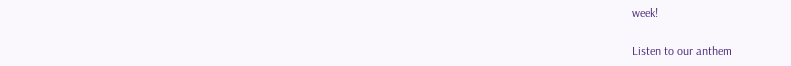week!

Listen to our anthem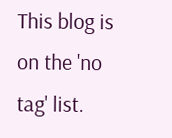This blog is on the 'no tag' list.